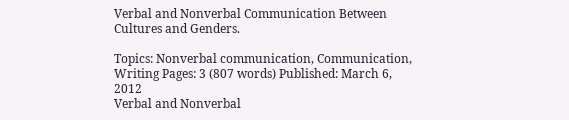Verbal and Nonverbal Communication Between Cultures and Genders.

Topics: Nonverbal communication, Communication, Writing Pages: 3 (807 words) Published: March 6, 2012
Verbal and Nonverbal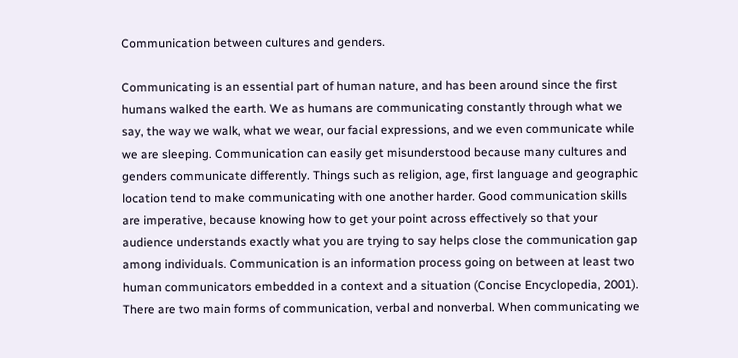Communication between cultures and genders.

Communicating is an essential part of human nature, and has been around since the first humans walked the earth. We as humans are communicating constantly through what we say, the way we walk, what we wear, our facial expressions, and we even communicate while we are sleeping. Communication can easily get misunderstood because many cultures and genders communicate differently. Things such as religion, age, first language and geographic location tend to make communicating with one another harder. Good communication skills are imperative, because knowing how to get your point across effectively so that your audience understands exactly what you are trying to say helps close the communication gap among individuals. Communication is an information process going on between at least two human communicators embedded in a context and a situation (Concise Encyclopedia, 2001). There are two main forms of communication, verbal and nonverbal. When communicating we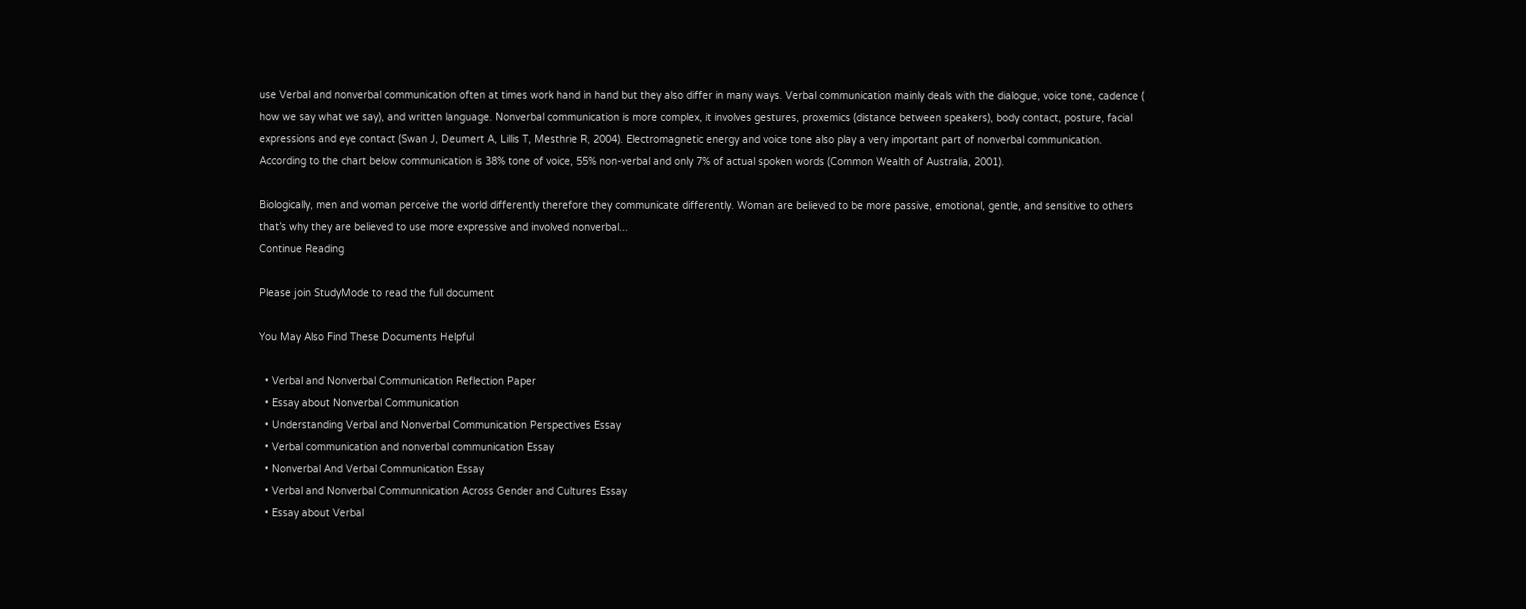use Verbal and nonverbal communication often at times work hand in hand but they also differ in many ways. Verbal communication mainly deals with the dialogue, voice tone, cadence ( how we say what we say), and written language. Nonverbal communication is more complex, it involves gestures, proxemics (distance between speakers), body contact, posture, facial expressions and eye contact (Swan J, Deumert A, Lillis T, Mesthrie R, 2004). Electromagnetic energy and voice tone also play a very important part of nonverbal communication. According to the chart below communication is 38% tone of voice, 55% non-verbal and only 7% of actual spoken words (Common Wealth of Australia, 2001).

Biologically, men and woman perceive the world differently therefore they communicate differently. Woman are believed to be more passive, emotional, gentle, and sensitive to others that’s why they are believed to use more expressive and involved nonverbal...
Continue Reading

Please join StudyMode to read the full document

You May Also Find These Documents Helpful

  • Verbal and Nonverbal Communication Reflection Paper
  • Essay about Nonverbal Communication
  • Understanding Verbal and Nonverbal Communication Perspectives Essay
  • Verbal communication and nonverbal communication Essay
  • Nonverbal And Verbal Communication Essay
  • Verbal and Nonverbal Communnication Across Gender and Cultures Essay
  • Essay about Verbal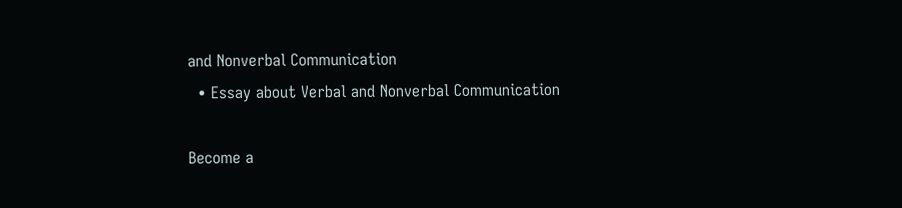and Nonverbal Communication
  • Essay about Verbal and Nonverbal Communication

Become a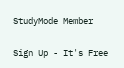StudyMode Member

Sign Up - It's Free